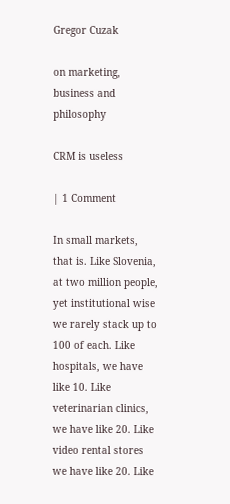Gregor Cuzak

on marketing, business and philosophy

CRM is useless

| 1 Comment

In small markets, that is. Like Slovenia, at two million people, yet institutional wise we rarely stack up to 100 of each. Like hospitals, we have like 10. Like veterinarian clinics, we have like 20. Like video rental stores we have like 20. Like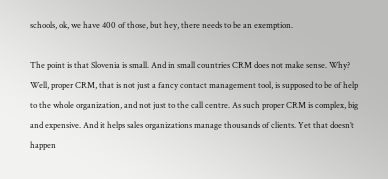schools, ok, we have 400 of those, but hey, there needs to be an exemption.

The point is that Slovenia is small. And in small countries CRM does not make sense. Why? Well, proper CRM, that is not just a fancy contact management tool, is supposed to be of help to the whole organization, and not just to the call centre. As such proper CRM is complex, big and expensive. And it helps sales organizations manage thousands of clients. Yet that doesn’t happen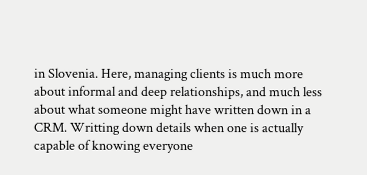in Slovenia. Here, managing clients is much more about informal and deep relationships, and much less about what someone might have written down in a CRM. Writting down details when one is actually capable of knowing everyone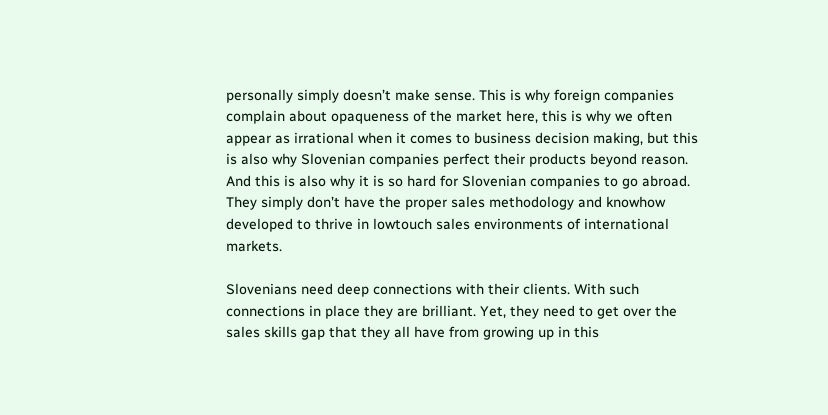personally simply doesn’t make sense. This is why foreign companies complain about opaqueness of the market here, this is why we often appear as irrational when it comes to business decision making, but this is also why Slovenian companies perfect their products beyond reason. And this is also why it is so hard for Slovenian companies to go abroad. They simply don’t have the proper sales methodology and knowhow developed to thrive in lowtouch sales environments of international markets.

Slovenians need deep connections with their clients. With such connections in place they are brilliant. Yet, they need to get over the sales skills gap that they all have from growing up in this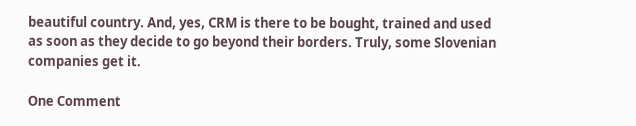beautiful country. And, yes, CRM is there to be bought, trained and used as soon as they decide to go beyond their borders. Truly, some Slovenian companies get it.

One Comment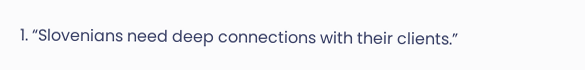1. “Slovenians need deep connections with their clients.”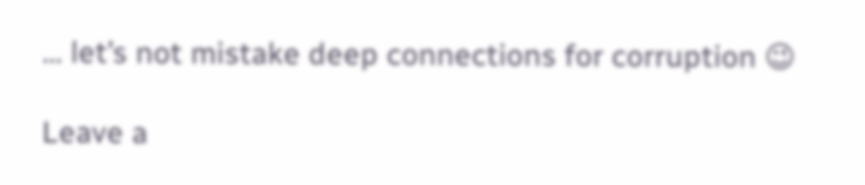… let’s not mistake deep connections for corruption 😉

Leave a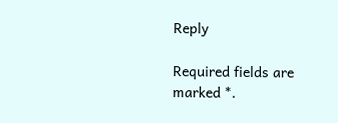Reply

Required fields are marked *.